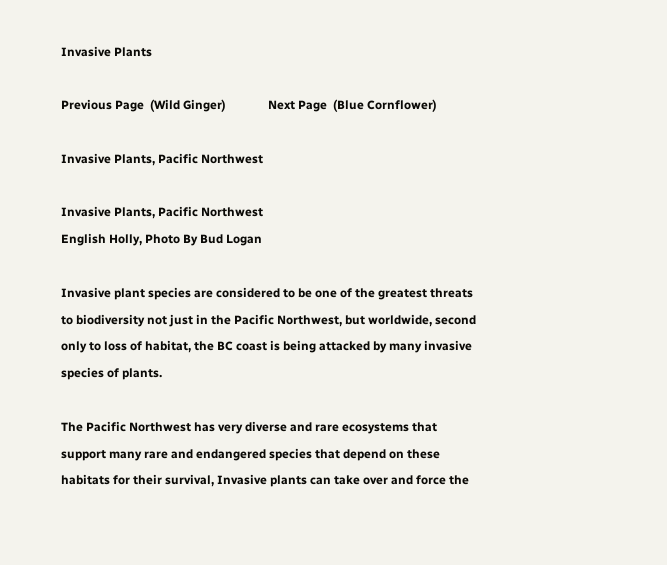Invasive Plants

Previous Page  (Wild Ginger)              Next Page  (Blue Cornflower)

Invasive Plants, Pacific Northwest

Invasive Plants, Pacific Northwest
English Holly, Photo By Bud Logan

Invasive plant species are considered to be one of the greatest threats to biodiversity not just in the Pacific Northwest, but worldwide, second only to loss of habitat, the BC coast is being attacked by many invasive species of plants.

The Pacific Northwest has very diverse and rare ecosystems that support many rare and endangered species that depend on these habitats for their survival, Invasive plants can take over and force the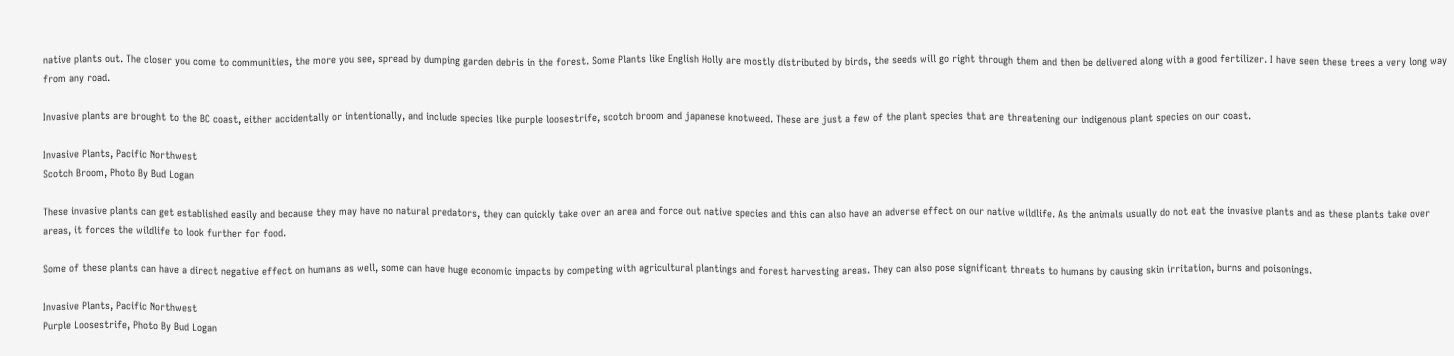native plants out. The closer you come to communities, the more you see, spread by dumping garden debris in the forest. Some Plants like English Holly are mostly distributed by birds, the seeds will go right through them and then be delivered along with a good fertilizer. I have seen these trees a very long way from any road.

Invasive plants are brought to the BC coast, either accidentally or intentionally, and include species like purple loosestrife, scotch broom and japanese knotweed. These are just a few of the plant species that are threatening our indigenous plant species on our coast.

Invasive Plants, Pacific Northwest
Scotch Broom, Photo By Bud Logan

These invasive plants can get established easily and because they may have no natural predators, they can quickly take over an area and force out native species and this can also have an adverse effect on our native wildlife. As the animals usually do not eat the invasive plants and as these plants take over areas, it forces the wildlife to look further for food.

Some of these plants can have a direct negative effect on humans as well, some can have huge economic impacts by competing with agricultural plantings and forest harvesting areas. They can also pose significant threats to humans by causing skin irritation, burns and poisonings.

Invasive Plants, Pacific Northwest
Purple Loosestrife, Photo By Bud Logan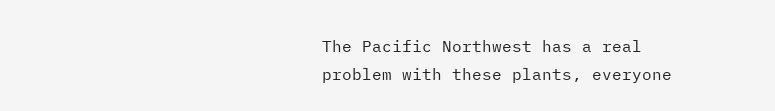The Pacific Northwest has a real problem with these plants, everyone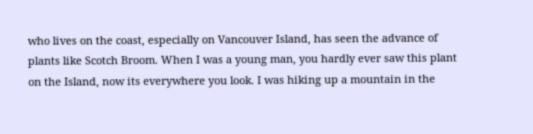who lives on the coast, especially on Vancouver Island, has seen the advance of plants like Scotch Broom. When I was a young man, you hardly ever saw this plant on the Island, now its everywhere you look. I was hiking up a mountain in the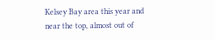Kelsey Bay area this year and near the top, almost out of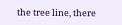the tree line, there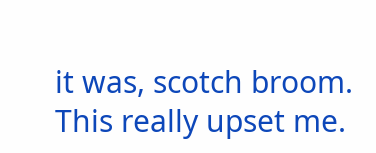it was, scotch broom. This really upset me.